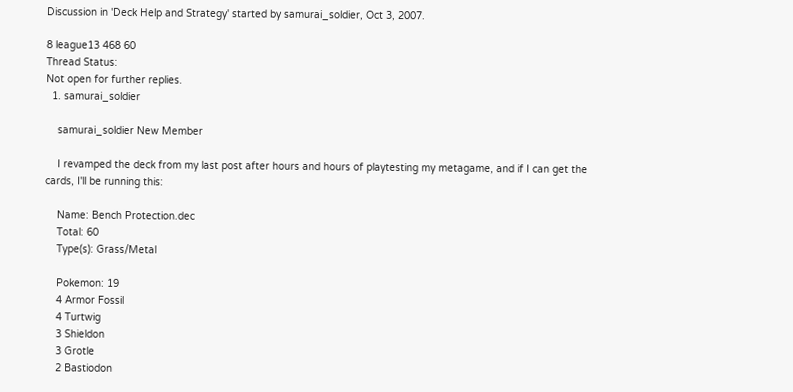Discussion in 'Deck Help and Strategy' started by samurai_soldier, Oct 3, 2007.

8 league13 468 60
Thread Status:
Not open for further replies.
  1. samurai_soldier

    samurai_soldier New Member

    I revamped the deck from my last post after hours and hours of playtesting my metagame, and if I can get the cards, I'll be running this:

    Name: Bench Protection.dec
    Total: 60
    Type(s): Grass/Metal

    Pokemon: 19
    4 Armor Fossil
    4 Turtwig
    3 Shieldon
    3 Grotle
    2 Bastiodon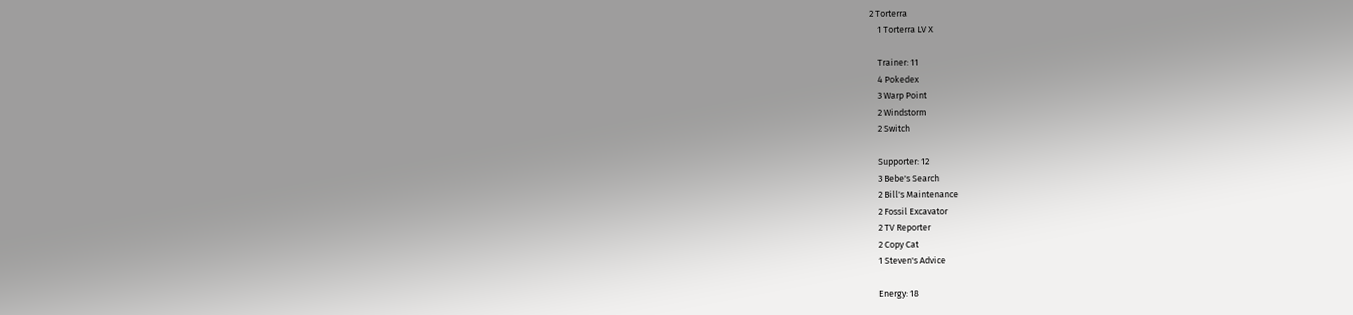2 Torterra
    1 Torterra LV X

    Trainer: 11
    4 Pokedex
    3 Warp Point
    2 Windstorm
    2 Switch

    Supporter: 12
    3 Bebe's Search
    2 Bill's Maintenance
    2 Fossil Excavator
    2 TV Reporter
    2 Copy Cat
    1 Steven's Advice

    Energy: 18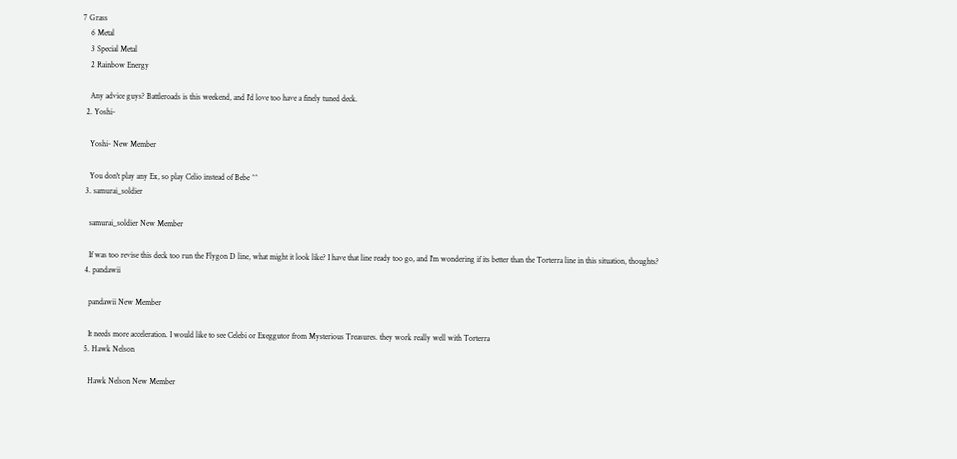7 Grass
    6 Metal
    3 Special Metal
    2 Rainbow Energy

    Any advice guys? Battleroads is this weekend, and I'd love too have a finely tuned deck.
  2. Yoshi-

    Yoshi- New Member

    You don't play any Ex, so play Celio instead of Bebe ^^
  3. samurai_soldier

    samurai_soldier New Member

    If was too revise this deck too run the Flygon D line, what might it look like? I have that line ready too go, and I'm wondering if its better than the Torterra line in this situation, thoughts?
  4. pandawii

    pandawii New Member

    It needs more acceleration. I would like to see Celebi or Exeggutor from Mysterious Treasures. they work really well with Torterra
  5. Hawk Nelson

    Hawk Nelson New Member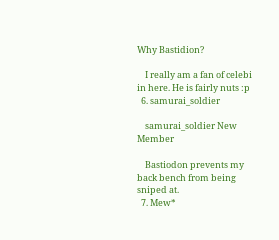Why Bastidion?

    I really am a fan of celebi in here. He is fairly nuts :p
  6. samurai_soldier

    samurai_soldier New Member

    Bastiodon prevents my back bench from being sniped at.
  7. Mew*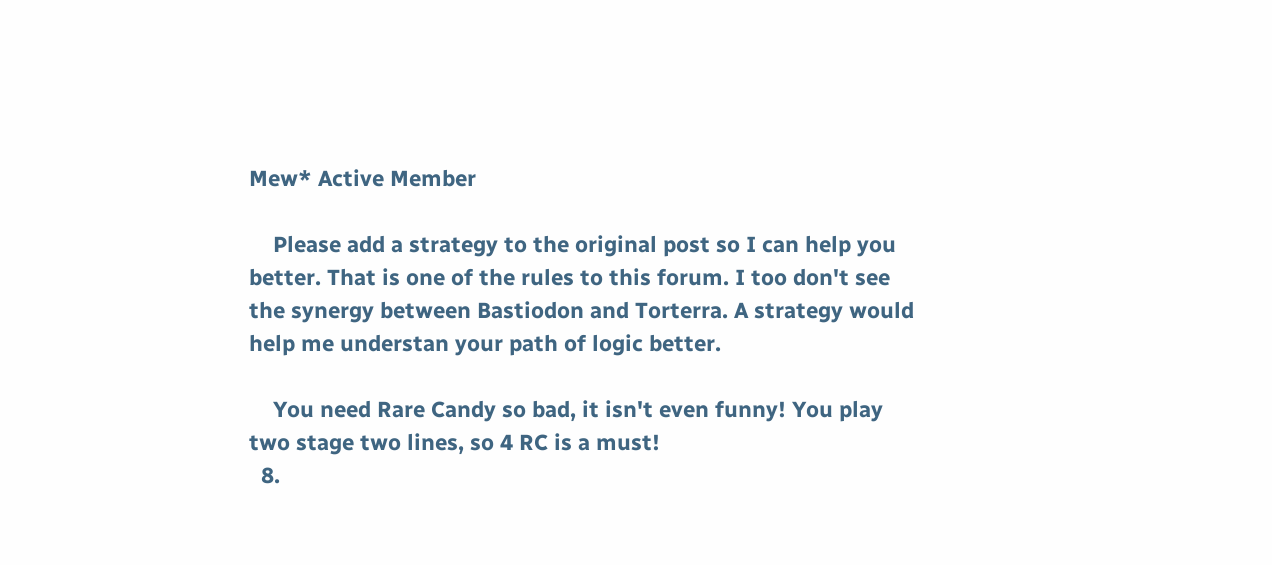Mew* Active Member

    Please add a strategy to the original post so I can help you better. That is one of the rules to this forum. I too don't see the synergy between Bastiodon and Torterra. A strategy would help me understan your path of logic better.

    You need Rare Candy so bad, it isn't even funny! You play two stage two lines, so 4 RC is a must!
  8.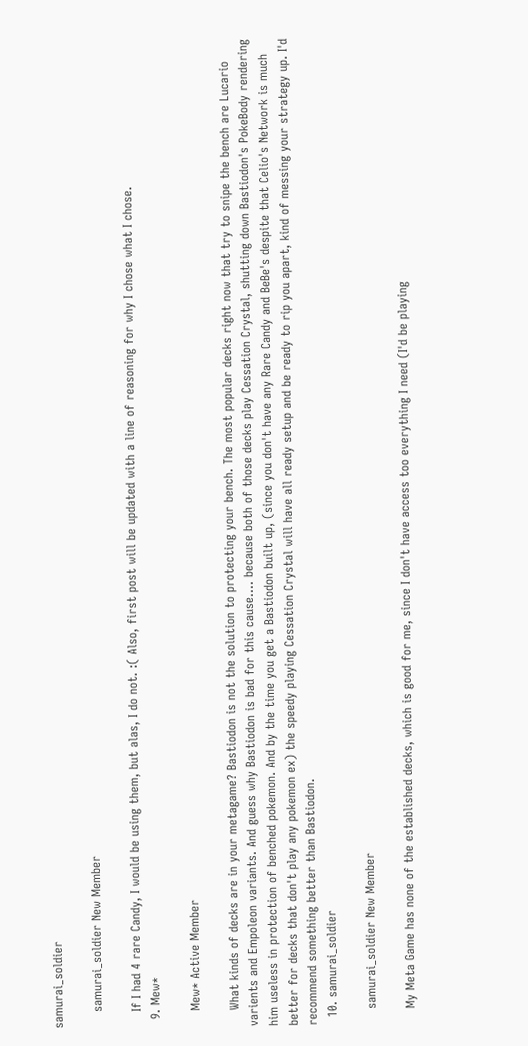samurai_soldier

    samurai_soldier New Member

    If I had 4 rare Candy, I would be using them, but alas, I do not. :( Also, first post will be updated with a line of reasoning for why I chose what I chose.
  9. Mew*

    Mew* Active Member

    What kinds of decks are in your metagame? Bastiodon is not the solution to protecting your bench. The most popular decks right now that try to snipe the bench are Lucario varients and Empoleon variants. And guess why Bastiodon is bad for this cause.... because both of those decks play Cessation Crystal, shutting down Bastiodon's PokeBody rendering him useless in protection of benched pokemon. And by the time you get a Bastiodon built up, (since you don't have any Rare Candy and BeBe's despite that Celio's Network is much better for decks that don't play any pokemon ex) the speedy playing Cessation Crystal will have all ready setup and be ready to rip you apart, kind of messing your strategy up. I'd recommend something better than Bastiodon.
  10. samurai_soldier

    samurai_soldier New Member

    My Meta Game has none of the established decks, which is good for me, since I don't have access too everything I need (I'd be playing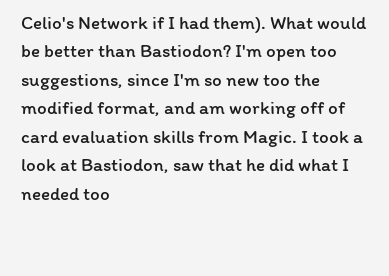Celio's Network if I had them). What would be better than Bastiodon? I'm open too suggestions, since I'm so new too the modified format, and am working off of card evaluation skills from Magic. I took a look at Bastiodon, saw that he did what I needed too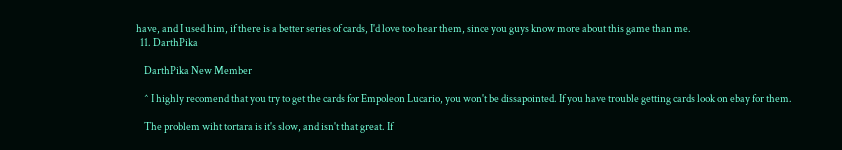have, and I used him, if there is a better series of cards, I'd love too hear them, since you guys know more about this game than me.
  11. DarthPika

    DarthPika New Member

    ^ I highly recomend that you try to get the cards for Empoleon Lucario, you won't be dissapointed. If you have trouble getting cards look on ebay for them.

    The problem wiht tortara is it's slow, and isn't that great. If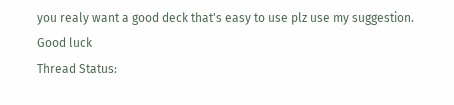you realy want a good deck that's easy to use plz use my suggestion. Good luck
Thread Status: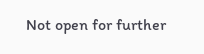Not open for further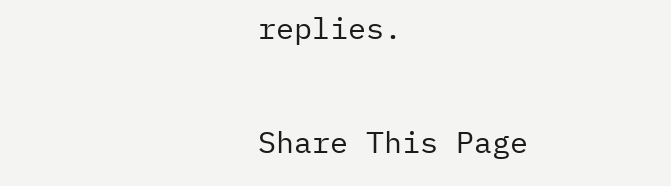replies.

Share This Page